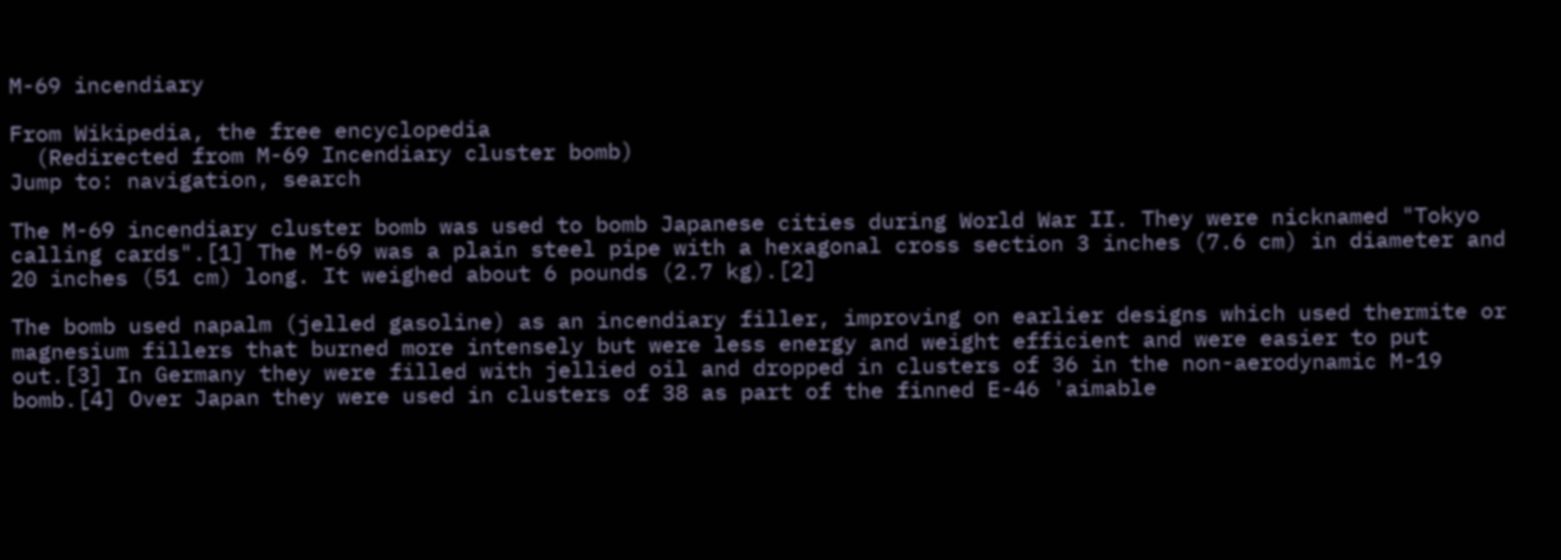M-69 incendiary

From Wikipedia, the free encyclopedia
  (Redirected from M-69 Incendiary cluster bomb)
Jump to: navigation, search

The M-69 incendiary cluster bomb was used to bomb Japanese cities during World War II. They were nicknamed "Tokyo calling cards".[1] The M-69 was a plain steel pipe with a hexagonal cross section 3 inches (7.6 cm) in diameter and 20 inches (51 cm) long. It weighed about 6 pounds (2.7 kg).[2]

The bomb used napalm (jelled gasoline) as an incendiary filler, improving on earlier designs which used thermite or magnesium fillers that burned more intensely but were less energy and weight efficient and were easier to put out.[3] In Germany they were filled with jellied oil and dropped in clusters of 36 in the non-aerodynamic M-19 bomb.[4] Over Japan they were used in clusters of 38 as part of the finned E-46 'aimable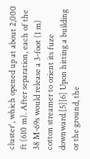cluster', which opened up at about 2,000 ft (610 m). After separation, each of the 38 M-69s would release a 3-foot (1 m) cotton streamer to orient its fuze downward.[5][6] Upon hitting a building or the ground, the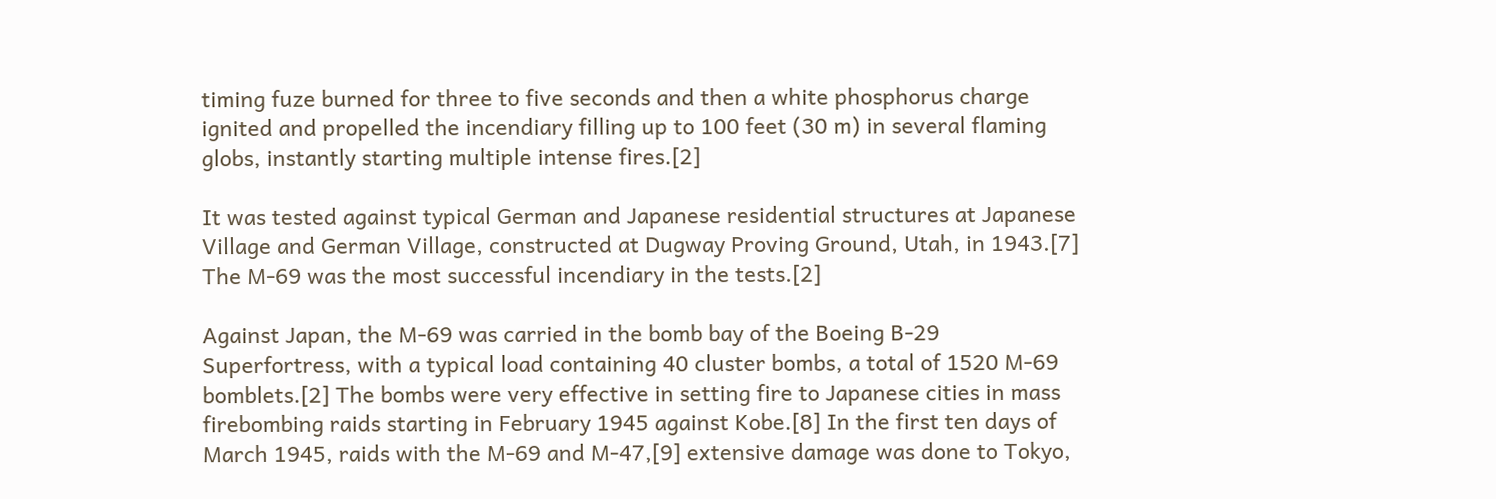timing fuze burned for three to five seconds and then a white phosphorus charge ignited and propelled the incendiary filling up to 100 feet (30 m) in several flaming globs, instantly starting multiple intense fires.[2]

It was tested against typical German and Japanese residential structures at Japanese Village and German Village, constructed at Dugway Proving Ground, Utah, in 1943.[7] The M-69 was the most successful incendiary in the tests.[2]

Against Japan, the M-69 was carried in the bomb bay of the Boeing B-29 Superfortress, with a typical load containing 40 cluster bombs, a total of 1520 M-69 bomblets.[2] The bombs were very effective in setting fire to Japanese cities in mass firebombing raids starting in February 1945 against Kobe.[8] In the first ten days of March 1945, raids with the M-69 and M-47,[9] extensive damage was done to Tokyo,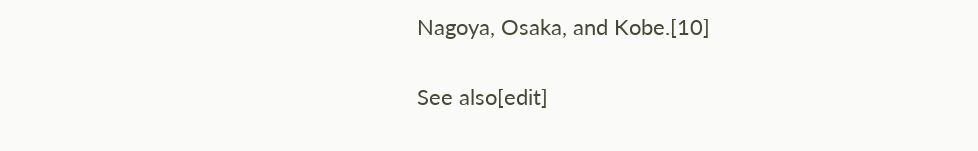Nagoya, Osaka, and Kobe.[10]

See also[edit]